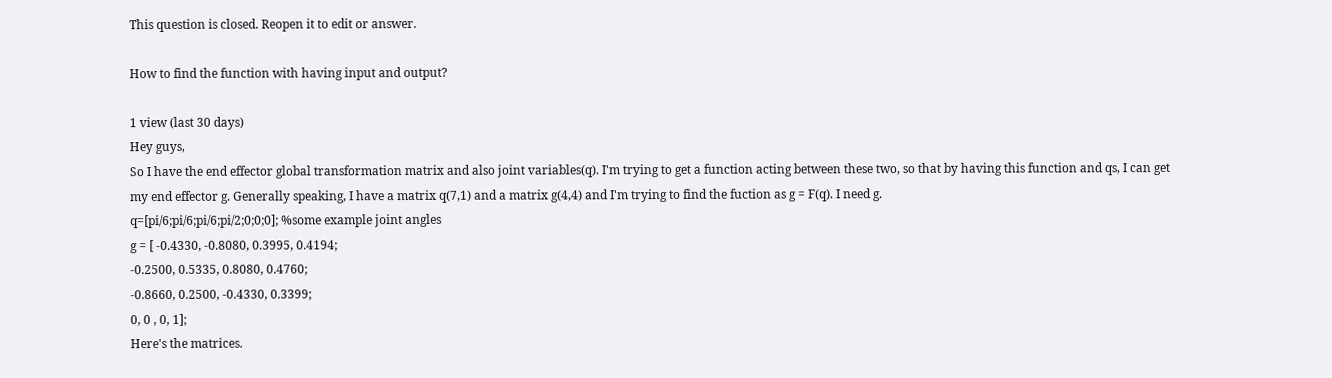This question is closed. Reopen it to edit or answer.

How to find the function with having input and output?

1 view (last 30 days)
Hey guys,
So I have the end effector global transformation matrix and also joint variables(q). I'm trying to get a function acting between these two, so that by having this function and qs, I can get my end effector g. Generally speaking, I have a matrix q(7,1) and a matrix g(4,4) and I'm trying to find the fuction as g = F(q). I need g.
q=[pi/6;pi/6;pi/6;pi/2;0;0;0]; %some example joint angles
g = [ -0.4330, -0.8080, 0.3995, 0.4194;
-0.2500, 0.5335, 0.8080, 0.4760;
-0.8660, 0.2500, -0.4330, 0.3399;
0, 0 , 0, 1];
Here's the matrices.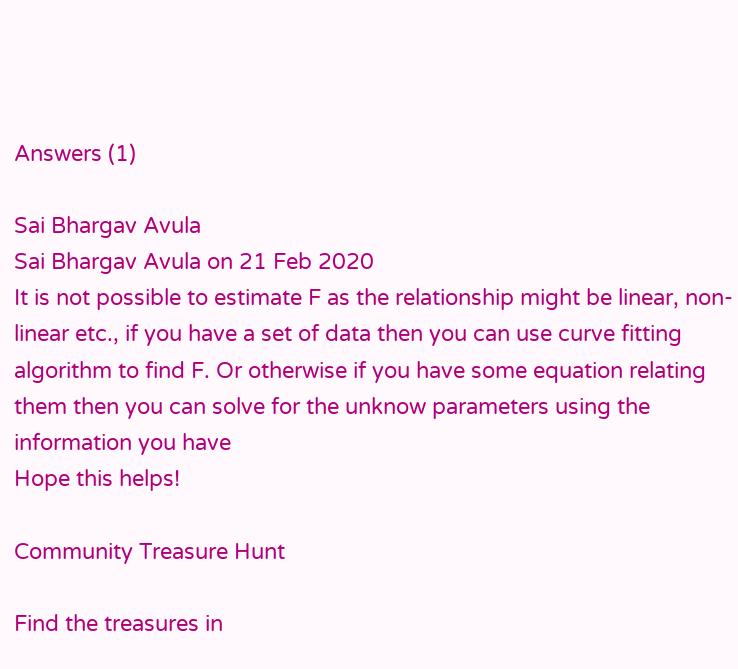Answers (1)

Sai Bhargav Avula
Sai Bhargav Avula on 21 Feb 2020
It is not possible to estimate F as the relationship might be linear, non-linear etc., if you have a set of data then you can use curve fitting algorithm to find F. Or otherwise if you have some equation relating them then you can solve for the unknow parameters using the information you have
Hope this helps!

Community Treasure Hunt

Find the treasures in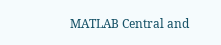MATLAB Central and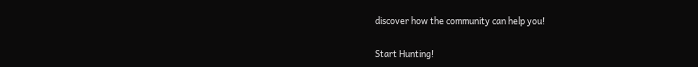discover how the community can help you!

Start Hunting!